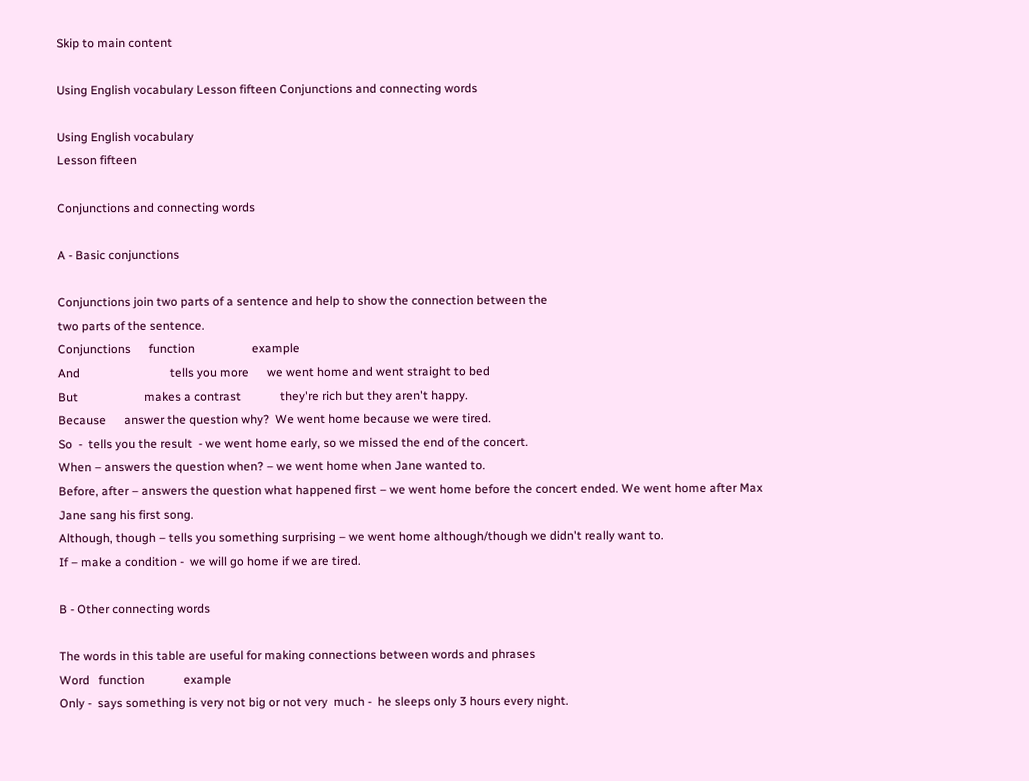Skip to main content

Using English vocabulary Lesson fifteen Conjunctions and connecting words

Using English vocabulary
Lesson fifteen

Conjunctions and connecting words

A - Basic conjunctions

Conjunctions join two parts of a sentence and help to show the connection between the
two parts of the sentence.
Conjunctions      function                   example
And                              tells you more      we went home and went straight to bed
But                      makes a contrast             they're rich but they aren't happy.
Because      answer the question why?  We went home because we were tired.
So  -  tells you the result  - we went home early, so we missed the end of the concert.
When – answers the question when? – we went home when Jane wanted to.
Before, after – answers the question what happened first – we went home before the concert ended. We went home after Max Jane sang his first song.
Although, though – tells you something surprising – we went home although/though we didn't really want to.
If – make a condition -  we will go home if we are tired.

B - Other connecting words

The words in this table are useful for making connections between words and phrases
Word   function             example
Only -  says something is very not big or not very  much -  he sleeps only 3 hours every night.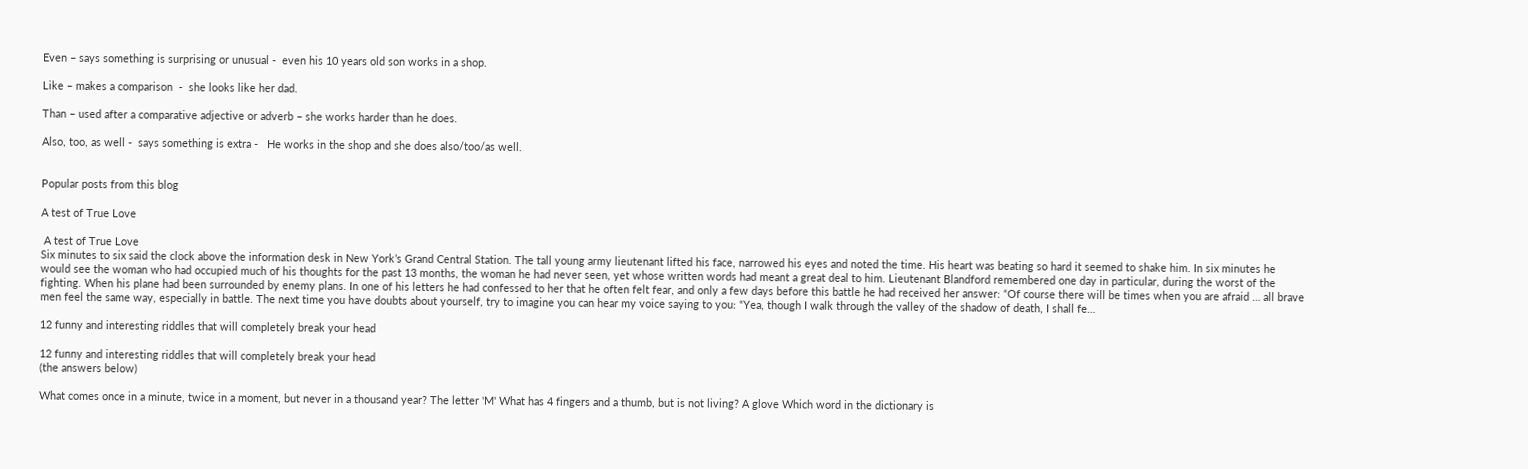Even – says something is surprising or unusual -  even his 10 years old son works in a shop.

Like – makes a comparison  -  she looks like her dad.

Than – used after a comparative adjective or adverb – she works harder than he does.

Also, too, as well -  says something is extra -   He works in the shop and she does also/too/as well.


Popular posts from this blog

A test of True Love

 A test of True Love
Six minutes to six said the clock above the information desk in New York’s Grand Central Station. The tall young army lieutenant lifted his face, narrowed his eyes and noted the time. His heart was beating so hard it seemed to shake him. In six minutes he would see the woman who had occupied much of his thoughts for the past 13 months, the woman he had never seen, yet whose written words had meant a great deal to him. Lieutenant Blandford remembered one day in particular, during the worst of the fighting. When his plane had been surrounded by enemy plans. In one of his letters he had confessed to her that he often felt fear, and only a few days before this battle he had received her answer: “Of course there will be times when you are afraid … all brave men feel the same way, especially in battle. The next time you have doubts about yourself, try to imagine you can hear my voice saying to you: “Yea, though I walk through the valley of the shadow of death, I shall fe…

12 funny and interesting riddles that will completely break your head

12 funny and interesting riddles that will completely break your head
(the answers below)

What comes once in a minute, twice in a moment, but never in a thousand year? The letter 'M' What has 4 fingers and a thumb, but is not living? A glove Which word in the dictionary is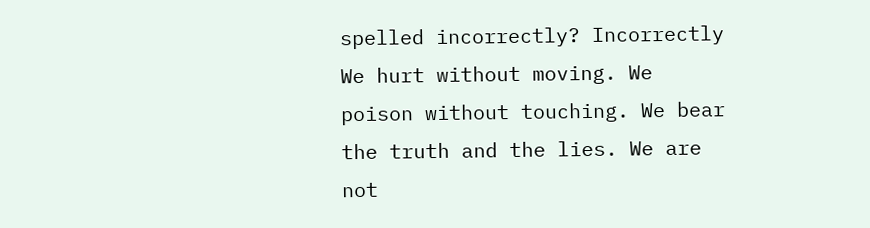spelled incorrectly? Incorrectly We hurt without moving. We poison without touching. We bear the truth and the lies. We are not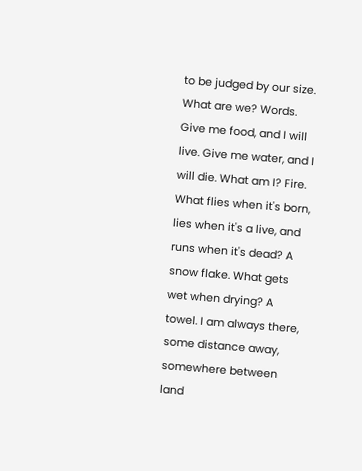to be judged by our size. What are we? Words. Give me food, and I will live. Give me water, and I will die. What am I? Fire. What flies when it's born, lies when it's a live, and runs when it's dead? A snow flake. What gets wet when drying? A towel. I am always there, some distance away, somewhere between land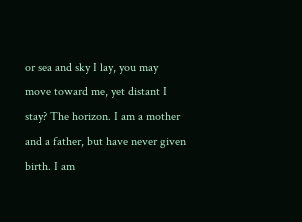or sea and sky I lay, you may move toward me, yet distant I stay? The horizon. I am a mother and a father, but have never given birth. I am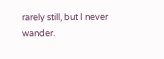rarely still, but I never wander.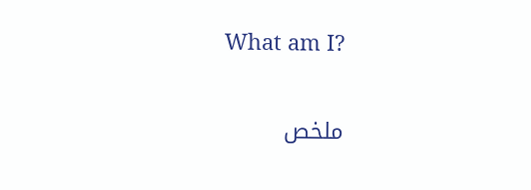What am I?

ملخص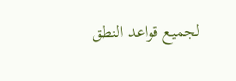لجميع قواعد النطق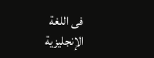فى اللغة الإنجليزية